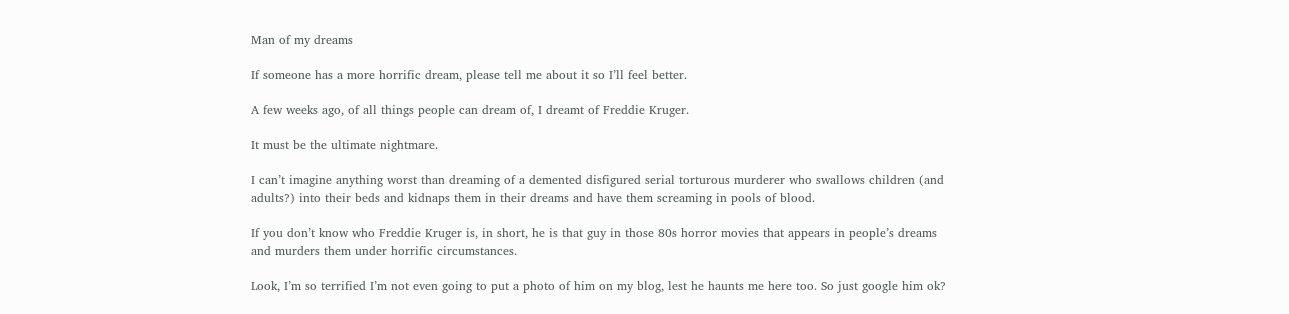Man of my dreams

If someone has a more horrific dream, please tell me about it so I’ll feel better.

A few weeks ago, of all things people can dream of, I dreamt of Freddie Kruger.

It must be the ultimate nightmare.

I can’t imagine anything worst than dreaming of a demented disfigured serial torturous murderer who swallows children (and adults?) into their beds and kidnaps them in their dreams and have them screaming in pools of blood.

If you don’t know who Freddie Kruger is, in short, he is that guy in those 80s horror movies that appears in people’s dreams and murders them under horrific circumstances.

Look, I’m so terrified I’m not even going to put a photo of him on my blog, lest he haunts me here too. So just google him ok?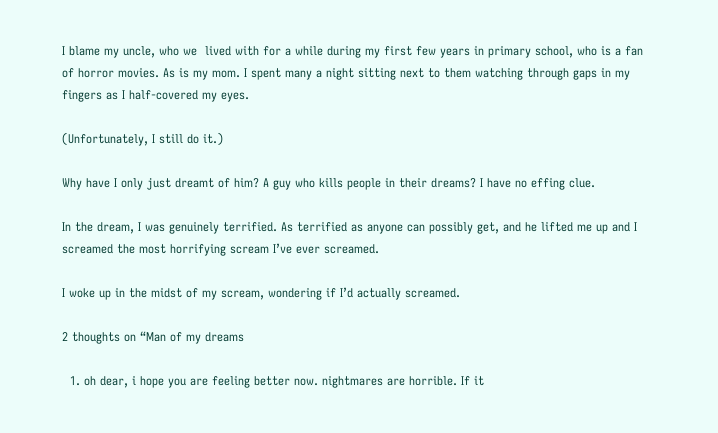I blame my uncle, who we  lived with for a while during my first few years in primary school, who is a fan of horror movies. As is my mom. I spent many a night sitting next to them watching through gaps in my fingers as I half-covered my eyes.

(Unfortunately, I still do it.)

Why have I only just dreamt of him? A guy who kills people in their dreams? I have no effing clue.

In the dream, I was genuinely terrified. As terrified as anyone can possibly get, and he lifted me up and I screamed the most horrifying scream I’ve ever screamed.

I woke up in the midst of my scream, wondering if I’d actually screamed.

2 thoughts on “Man of my dreams

  1. oh dear, i hope you are feeling better now. nightmares are horrible. If it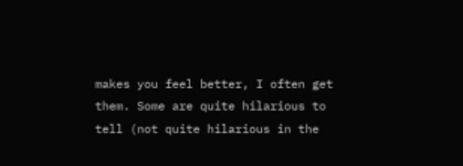makes you feel better, I often get them. Some are quite hilarious to tell (not quite hilarious in the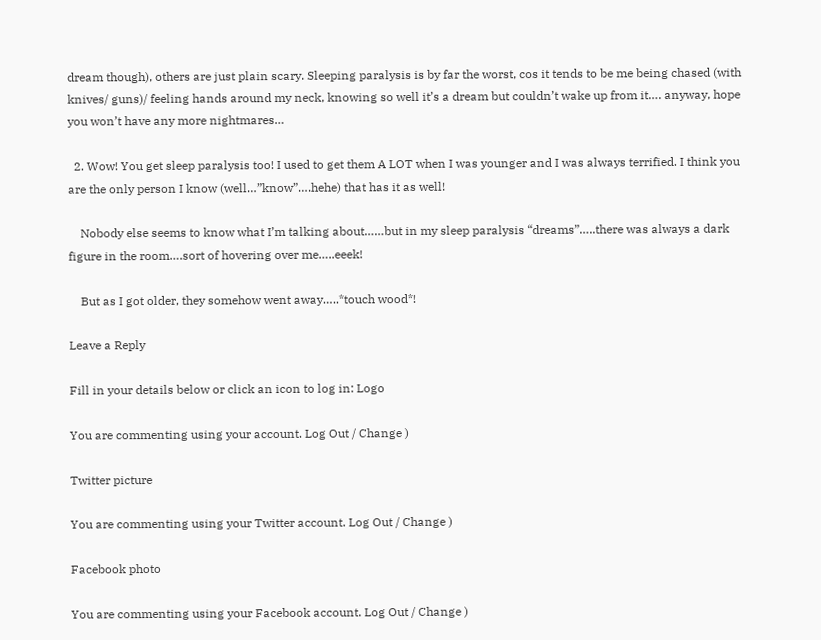dream though), others are just plain scary. Sleeping paralysis is by far the worst, cos it tends to be me being chased (with knives/ guns)/ feeling hands around my neck, knowing so well it’s a dream but couldn’t wake up from it…. anyway, hope you won’t have any more nightmares…

  2. Wow! You get sleep paralysis too! I used to get them A LOT when I was younger and I was always terrified. I think you are the only person I know (well…”know”….hehe) that has it as well!

    Nobody else seems to know what I’m talking about……but in my sleep paralysis “dreams”…..there was always a dark figure in the room….sort of hovering over me…..eeek!

    But as I got older, they somehow went away…..*touch wood*!

Leave a Reply

Fill in your details below or click an icon to log in: Logo

You are commenting using your account. Log Out / Change )

Twitter picture

You are commenting using your Twitter account. Log Out / Change )

Facebook photo

You are commenting using your Facebook account. Log Out / Change )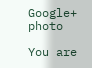Google+ photo

You are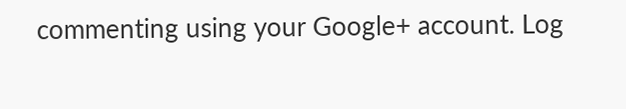commenting using your Google+ account. Log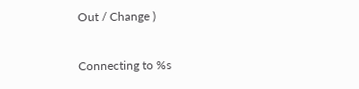Out / Change )

Connecting to %s